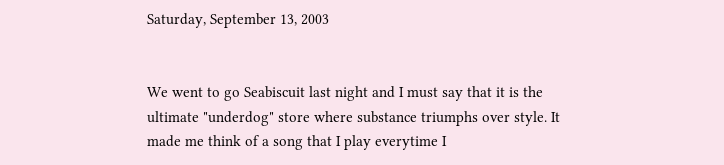Saturday, September 13, 2003


We went to go Seabiscuit last night and I must say that it is the ultimate "underdog" store where substance triumphs over style. It made me think of a song that I play everytime I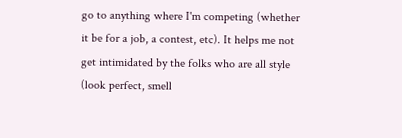go to anything where I'm competing (whether it be for a job, a contest, etc). It helps me not get intimidated by the folks who are all style (look perfect, smell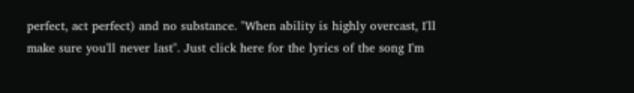perfect, act perfect) and no substance. "When ability is highly overcast, I'll make sure you'll never last". Just click here for the lyrics of the song I'm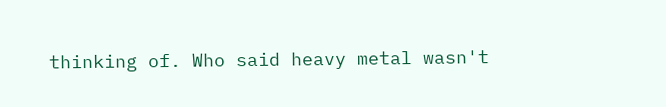thinking of. Who said heavy metal wasn't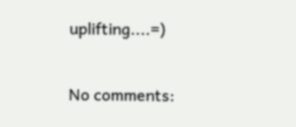uplifting....=)

No comments: